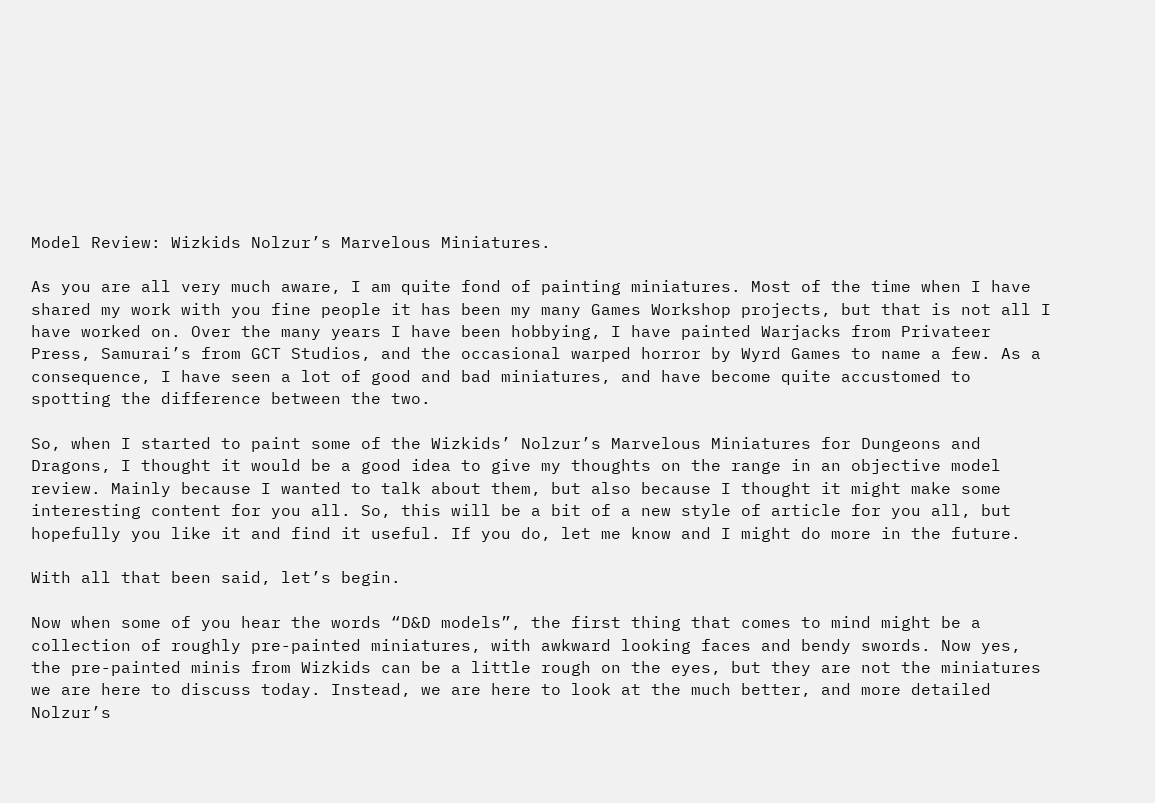Model Review: Wizkids Nolzur’s Marvelous Miniatures.

As you are all very much aware, I am quite fond of painting miniatures. Most of the time when I have shared my work with you fine people it has been my many Games Workshop projects, but that is not all I have worked on. Over the many years I have been hobbying, I have painted Warjacks from Privateer Press, Samurai’s from GCT Studios, and the occasional warped horror by Wyrd Games to name a few. As a consequence, I have seen a lot of good and bad miniatures, and have become quite accustomed to spotting the difference between the two.

So, when I started to paint some of the Wizkids’ Nolzur’s Marvelous Miniatures for Dungeons and Dragons, I thought it would be a good idea to give my thoughts on the range in an objective model review. Mainly because I wanted to talk about them, but also because I thought it might make some interesting content for you all. So, this will be a bit of a new style of article for you all, but hopefully you like it and find it useful. If you do, let me know and I might do more in the future.

With all that been said, let’s begin.

Now when some of you hear the words “D&D models”, the first thing that comes to mind might be a collection of roughly pre-painted miniatures, with awkward looking faces and bendy swords. Now yes, the pre-painted minis from Wizkids can be a little rough on the eyes, but they are not the miniatures we are here to discuss today. Instead, we are here to look at the much better, and more detailed Nolzur’s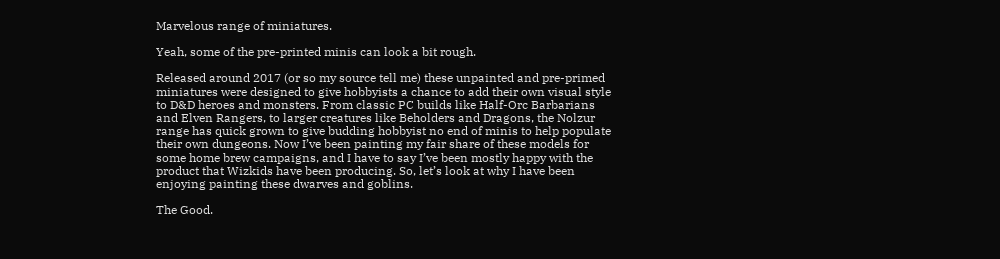Marvelous range of miniatures.

Yeah, some of the pre-printed minis can look a bit rough.

Released around 2017 (or so my source tell me) these unpainted and pre-primed miniatures were designed to give hobbyists a chance to add their own visual style to D&D heroes and monsters. From classic PC builds like Half-Orc Barbarians and Elven Rangers, to larger creatures like Beholders and Dragons, the Nolzur range has quick grown to give budding hobbyist no end of minis to help populate their own dungeons. Now I’ve been painting my fair share of these models for some home brew campaigns, and I have to say I’ve been mostly happy with the product that Wizkids have been producing. So, let’s look at why I have been enjoying painting these dwarves and goblins.

The Good.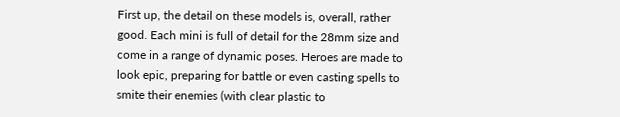First up, the detail on these models is, overall, rather good. Each mini is full of detail for the 28mm size and come in a range of dynamic poses. Heroes are made to look epic, preparing for battle or even casting spells to smite their enemies (with clear plastic to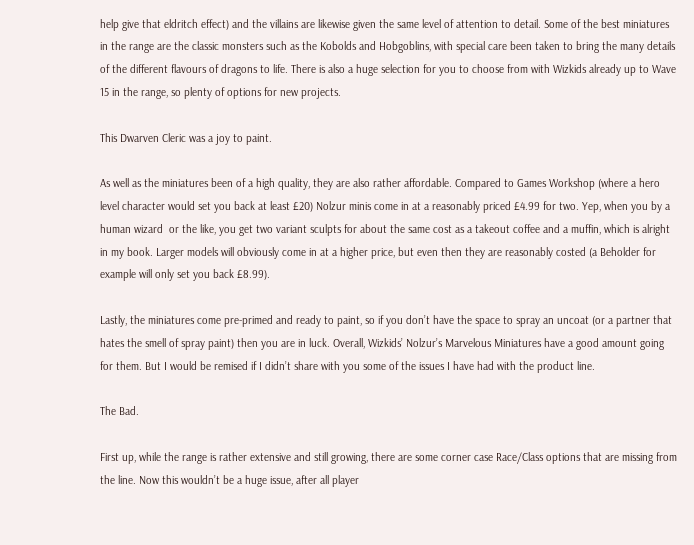help give that eldritch effect) and the villains are likewise given the same level of attention to detail. Some of the best miniatures in the range are the classic monsters such as the Kobolds and Hobgoblins, with special care been taken to bring the many details of the different flavours of dragons to life. There is also a huge selection for you to choose from with Wizkids already up to Wave 15 in the range, so plenty of options for new projects.

This Dwarven Cleric was a joy to paint.

As well as the miniatures been of a high quality, they are also rather affordable. Compared to Games Workshop (where a hero level character would set you back at least £20) Nolzur minis come in at a reasonably priced £4.99 for two. Yep, when you by a human wizard  or the like, you get two variant sculpts for about the same cost as a takeout coffee and a muffin, which is alright in my book. Larger models will obviously come in at a higher price, but even then they are reasonably costed (a Beholder for example will only set you back £8.99).

Lastly, the miniatures come pre-primed and ready to paint, so if you don’t have the space to spray an uncoat (or a partner that hates the smell of spray paint) then you are in luck. Overall, Wizkids’ Nolzur’s Marvelous Miniatures have a good amount going for them. But I would be remised if I didn’t share with you some of the issues I have had with the product line.

The Bad.

First up, while the range is rather extensive and still growing, there are some corner case Race/Class options that are missing from the line. Now this wouldn’t be a huge issue, after all player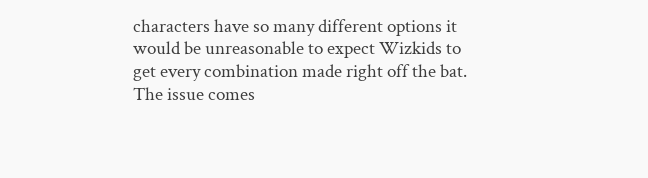characters have so many different options it would be unreasonable to expect Wizkids to get every combination made right off the bat. The issue comes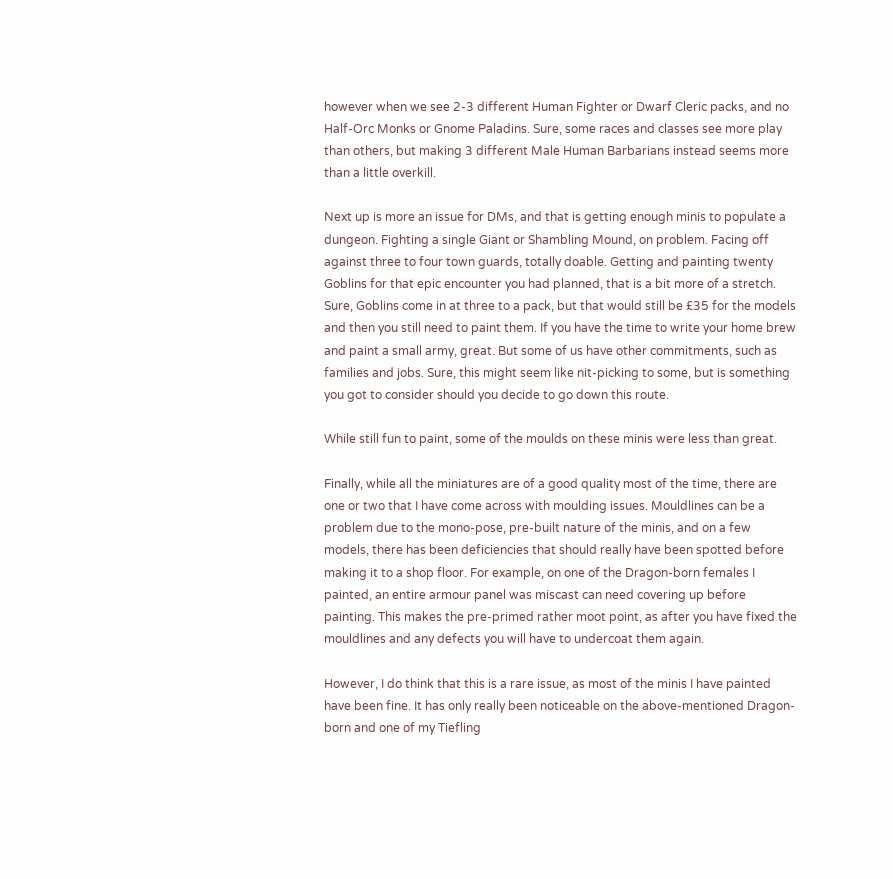however when we see 2-3 different Human Fighter or Dwarf Cleric packs, and no Half-Orc Monks or Gnome Paladins. Sure, some races and classes see more play than others, but making 3 different Male Human Barbarians instead seems more than a little overkill.

Next up is more an issue for DMs, and that is getting enough minis to populate a dungeon. Fighting a single Giant or Shambling Mound, on problem. Facing off against three to four town guards, totally doable. Getting and painting twenty Goblins for that epic encounter you had planned, that is a bit more of a stretch. Sure, Goblins come in at three to a pack, but that would still be £35 for the models and then you still need to paint them. If you have the time to write your home brew and paint a small army, great. But some of us have other commitments, such as families and jobs. Sure, this might seem like nit-picking to some, but is something you got to consider should you decide to go down this route.

While still fun to paint, some of the moulds on these minis were less than great.

Finally, while all the miniatures are of a good quality most of the time, there are one or two that I have come across with moulding issues. Mouldlines can be a problem due to the mono-pose, pre-built nature of the minis, and on a few models, there has been deficiencies that should really have been spotted before making it to a shop floor. For example, on one of the Dragon-born females I painted, an entire armour panel was miscast can need covering up before painting. This makes the pre-primed rather moot point, as after you have fixed the mouldlines and any defects you will have to undercoat them again.

However, I do think that this is a rare issue, as most of the minis I have painted have been fine. It has only really been noticeable on the above-mentioned Dragon-born and one of my Tiefling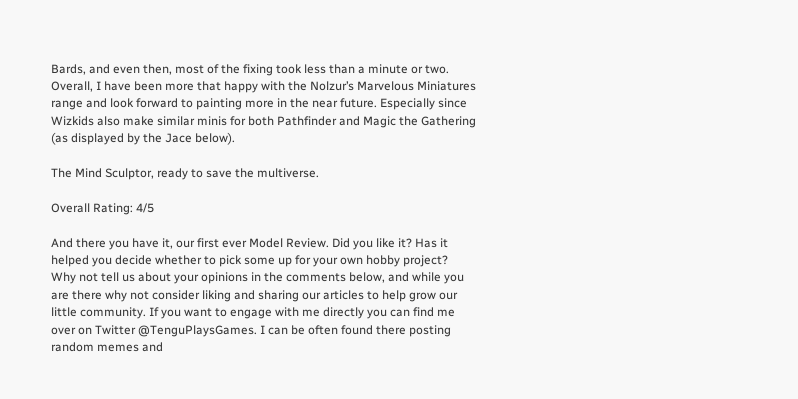Bards, and even then, most of the fixing took less than a minute or two. Overall, I have been more that happy with the Nolzur’s Marvelous Miniatures range and look forward to painting more in the near future. Especially since Wizkids also make similar minis for both Pathfinder and Magic the Gathering (as displayed by the Jace below).

The Mind Sculptor, ready to save the multiverse.

Overall Rating: 4/5

And there you have it, our first ever Model Review. Did you like it? Has it helped you decide whether to pick some up for your own hobby project?  Why not tell us about your opinions in the comments below, and while you are there why not consider liking and sharing our articles to help grow our little community. If you want to engage with me directly you can find me over on Twitter @TenguPlaysGames. I can be often found there posting random memes and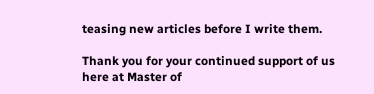teasing new articles before I write them.

Thank you for your continued support of us here at Master of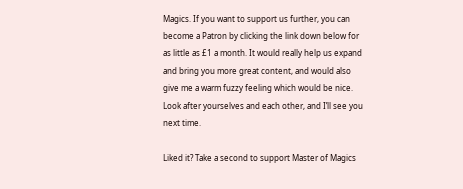Magics. If you want to support us further, you can become a Patron by clicking the link down below for as little as £1 a month. It would really help us expand and bring you more great content, and would also give me a warm fuzzy feeling which would be nice. Look after yourselves and each other, and I’ll see you next time.

Liked it? Take a second to support Master of Magics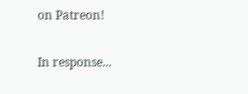on Patreon!

In response...